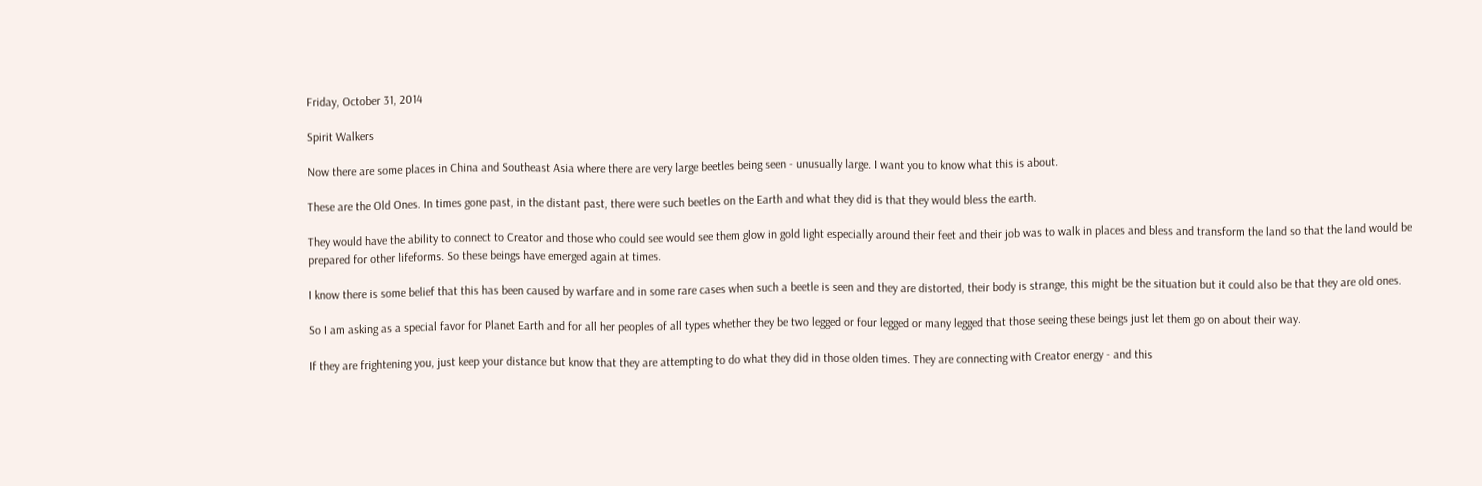Friday, October 31, 2014

Spirit Walkers

Now there are some places in China and Southeast Asia where there are very large beetles being seen - unusually large. I want you to know what this is about.

These are the Old Ones. In times gone past, in the distant past, there were such beetles on the Earth and what they did is that they would bless the earth.

They would have the ability to connect to Creator and those who could see would see them glow in gold light especially around their feet and their job was to walk in places and bless and transform the land so that the land would be prepared for other lifeforms. So these beings have emerged again at times.

I know there is some belief that this has been caused by warfare and in some rare cases when such a beetle is seen and they are distorted, their body is strange, this might be the situation but it could also be that they are old ones.

So I am asking as a special favor for Planet Earth and for all her peoples of all types whether they be two legged or four legged or many legged that those seeing these beings just let them go on about their way.

If they are frightening you, just keep your distance but know that they are attempting to do what they did in those olden times. They are connecting with Creator energy - and this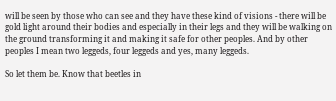will be seen by those who can see and they have these kind of visions - there will be gold light around their bodies and especially in their legs and they will be walking on the ground transforming it and making it safe for other peoples. And by other peoples I mean two leggeds, four leggeds and yes, many leggeds.

So let them be. Know that beetles in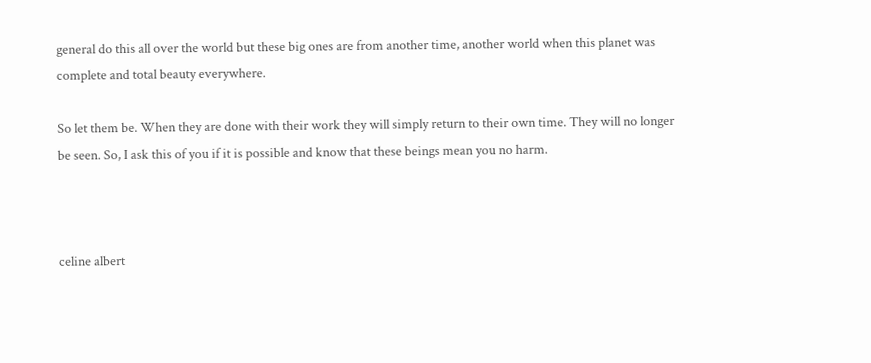general do this all over the world but these big ones are from another time, another world when this planet was complete and total beauty everywhere.

So let them be. When they are done with their work they will simply return to their own time. They will no longer be seen. So, I ask this of you if it is possible and know that these beings mean you no harm.



celine albert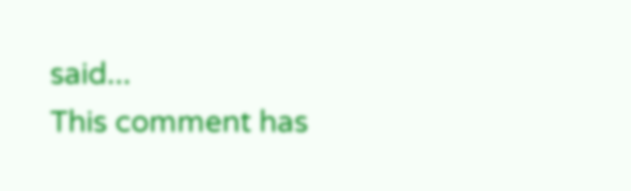said...
This comment has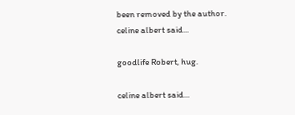been removed by the author.
celine albert said...

goodlife Robert, hug.

celine albert said...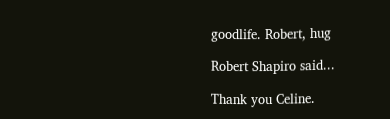goodlife. Robert, hug

Robert Shapiro said...

Thank you Celine.